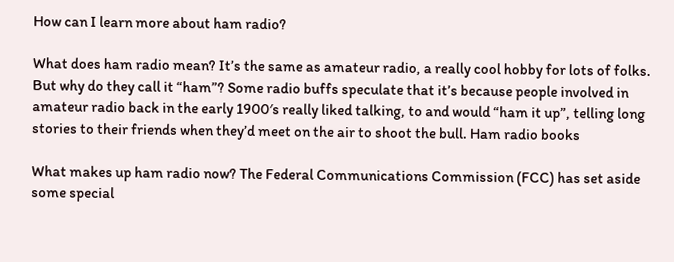How can I learn more about ham radio?

What does ham radio mean? It’s the same as amateur radio, a really cool hobby for lots of folks. But why do they call it “ham”? Some radio buffs speculate that it’s because people involved in amateur radio back in the early 1900′s really liked talking, to and would “ham it up”, telling long stories to their friends when they’d meet on the air to shoot the bull. Ham radio books

What makes up ham radio now? The Federal Communications Commission (FCC) has set aside some special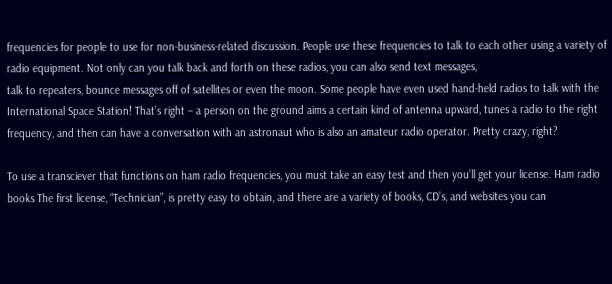frequencies for people to use for non-business-related discussion. People use these frequencies to talk to each other using a variety of radio equipment. Not only can you talk back and forth on these radios, you can also send text messages,
talk to repeaters, bounce messages off of satellites or even the moon. Some people have even used hand-held radios to talk with the International Space Station! That’s right – a person on the ground aims a certain kind of antenna upward, tunes a radio to the right frequency, and then can have a conversation with an astronaut who is also an amateur radio operator. Pretty crazy, right?

To use a transciever that functions on ham radio frequencies, you must take an easy test and then you’ll get your license. Ham radio books The first license, “Technician”, is pretty easy to obtain, and there are a variety of books, CD’s, and websites you can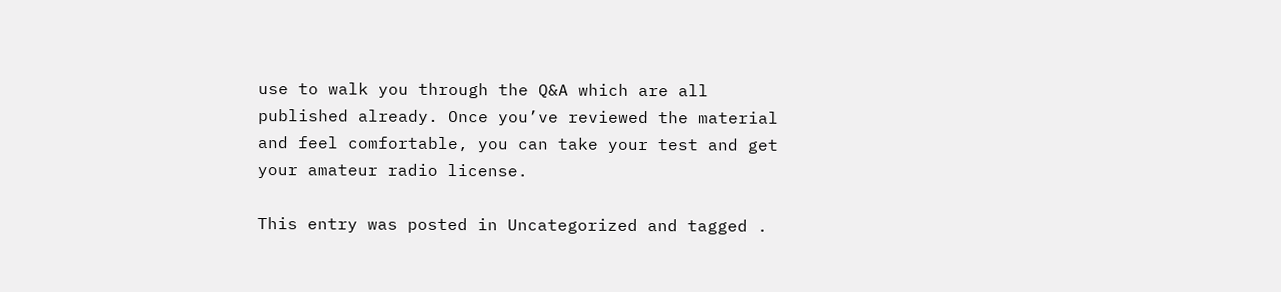use to walk you through the Q&A which are all published already. Once you’ve reviewed the material and feel comfortable, you can take your test and get your amateur radio license.

This entry was posted in Uncategorized and tagged .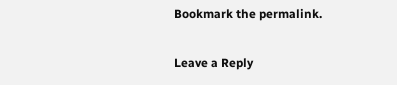Bookmark the permalink.

Leave a Reply